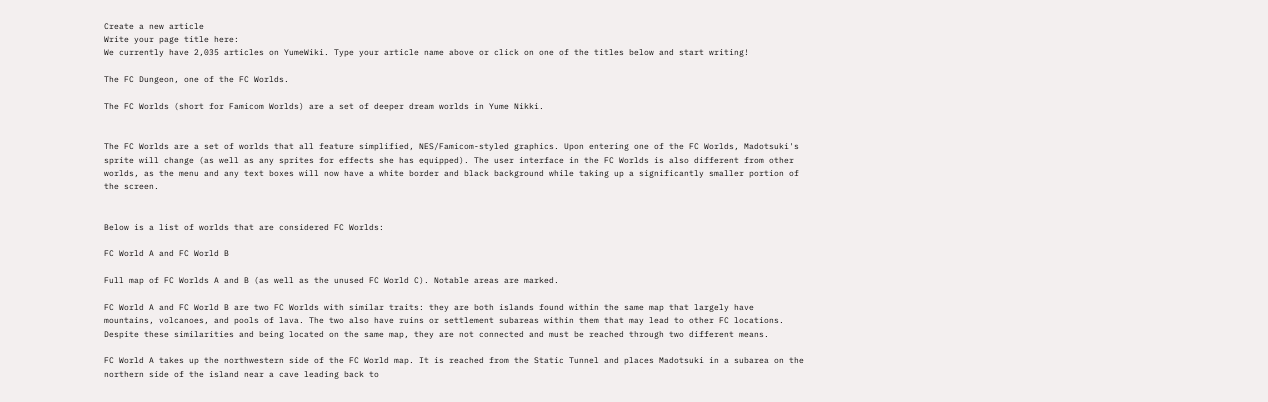Create a new article
Write your page title here:
We currently have 2,035 articles on YumeWiki. Type your article name above or click on one of the titles below and start writing!

The FC Dungeon, one of the FC Worlds.

The FC Worlds (short for Famicom Worlds) are a set of deeper dream worlds in Yume Nikki.


The FC Worlds are a set of worlds that all feature simplified, NES/Famicom-styled graphics. Upon entering one of the FC Worlds, Madotsuki's sprite will change (as well as any sprites for effects she has equipped). The user interface in the FC Worlds is also different from other worlds, as the menu and any text boxes will now have a white border and black background while taking up a significantly smaller portion of the screen.


Below is a list of worlds that are considered FC Worlds:

FC World A and FC World B

Full map of FC Worlds A and B (as well as the unused FC World C). Notable areas are marked.

FC World A and FC World B are two FC Worlds with similar traits: they are both islands found within the same map that largely have mountains, volcanoes, and pools of lava. The two also have ruins or settlement subareas within them that may lead to other FC locations. Despite these similarities and being located on the same map, they are not connected and must be reached through two different means.

FC World A takes up the northwestern side of the FC World map. It is reached from the Static Tunnel and places Madotsuki in a subarea on the northern side of the island near a cave leading back to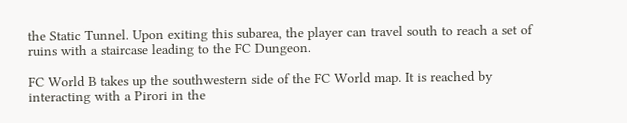the Static Tunnel. Upon exiting this subarea, the player can travel south to reach a set of ruins with a staircase leading to the FC Dungeon.

FC World B takes up the southwestern side of the FC World map. It is reached by interacting with a Pirori in the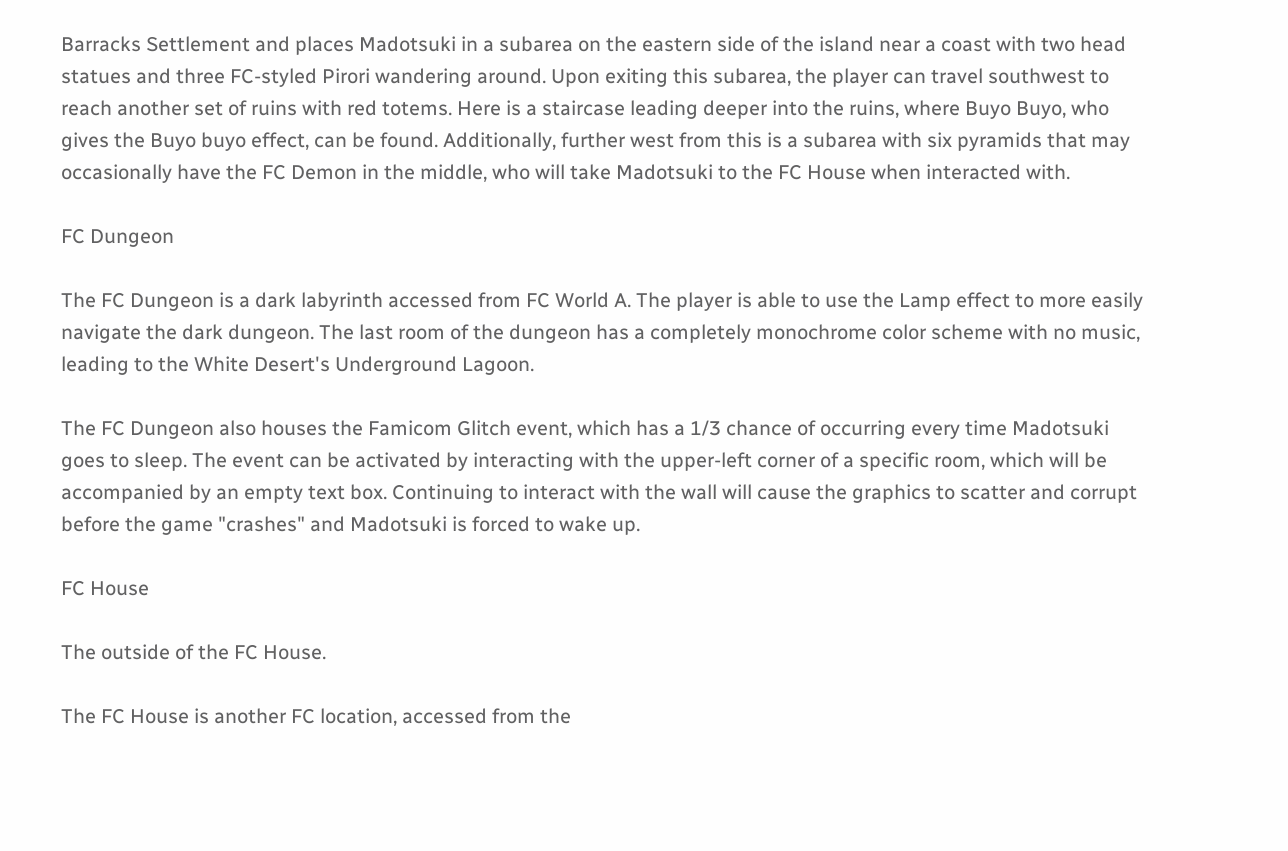Barracks Settlement and places Madotsuki in a subarea on the eastern side of the island near a coast with two head statues and three FC-styled Pirori wandering around. Upon exiting this subarea, the player can travel southwest to reach another set of ruins with red totems. Here is a staircase leading deeper into the ruins, where Buyo Buyo, who gives the Buyo buyo effect, can be found. Additionally, further west from this is a subarea with six pyramids that may occasionally have the FC Demon in the middle, who will take Madotsuki to the FC House when interacted with.

FC Dungeon

The FC Dungeon is a dark labyrinth accessed from FC World A. The player is able to use the Lamp effect to more easily navigate the dark dungeon. The last room of the dungeon has a completely monochrome color scheme with no music, leading to the White Desert's Underground Lagoon.

The FC Dungeon also houses the Famicom Glitch event, which has a 1/3 chance of occurring every time Madotsuki goes to sleep. The event can be activated by interacting with the upper-left corner of a specific room, which will be accompanied by an empty text box. Continuing to interact with the wall will cause the graphics to scatter and corrupt before the game "crashes" and Madotsuki is forced to wake up.

FC House

The outside of the FC House.

The FC House is another FC location, accessed from the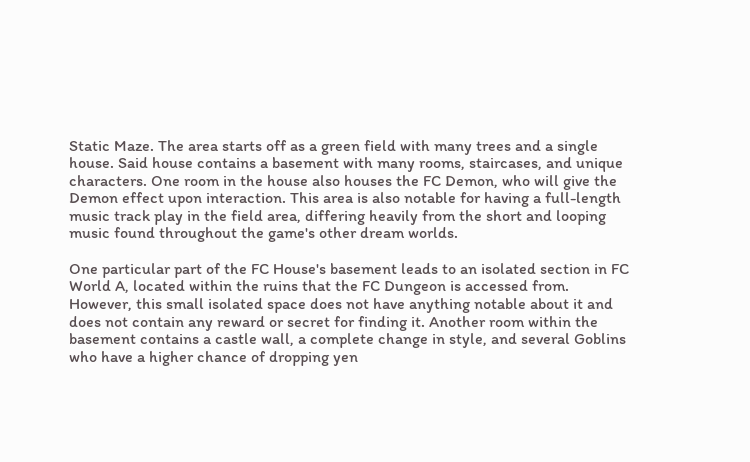Static Maze. The area starts off as a green field with many trees and a single house. Said house contains a basement with many rooms, staircases, and unique characters. One room in the house also houses the FC Demon, who will give the Demon effect upon interaction. This area is also notable for having a full-length music track play in the field area, differing heavily from the short and looping music found throughout the game's other dream worlds.

One particular part of the FC House's basement leads to an isolated section in FC World A, located within the ruins that the FC Dungeon is accessed from. However, this small isolated space does not have anything notable about it and does not contain any reward or secret for finding it. Another room within the basement contains a castle wall, a complete change in style, and several Goblins who have a higher chance of dropping yen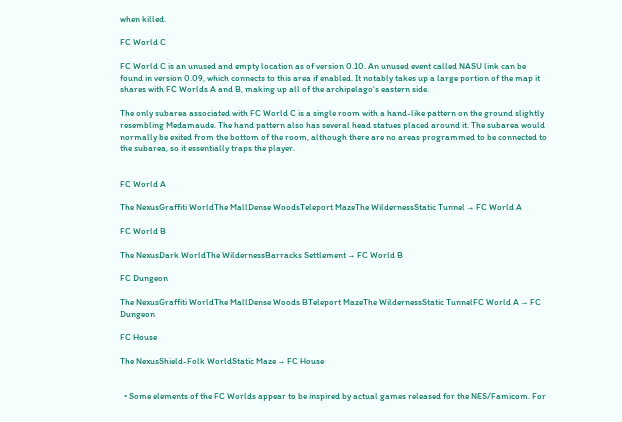when killed.

FC World C

FC World C is an unused and empty location as of version 0.10. An unused event called NASU link can be found in version 0.09, which connects to this area if enabled. It notably takes up a large portion of the map it shares with FC Worlds A and B, making up all of the archipelago's eastern side.

The only subarea associated with FC World C is a single room with a hand-like pattern on the ground slightly resembling Medamaude. The hand pattern also has several head statues placed around it. The subarea would normally be exited from the bottom of the room, although there are no areas programmed to be connected to the subarea, so it essentially traps the player.


FC World A

The NexusGraffiti WorldThe MallDense WoodsTeleport MazeThe WildernessStatic Tunnel → FC World A

FC World B

The NexusDark WorldThe WildernessBarracks Settlement → FC World B

FC Dungeon

The NexusGraffiti WorldThe MallDense Woods BTeleport MazeThe WildernessStatic TunnelFC World A → FC Dungeon

FC House

The NexusShield-Folk WorldStatic Maze → FC House


  • Some elements of the FC Worlds appear to be inspired by actual games released for the NES/Famicom. For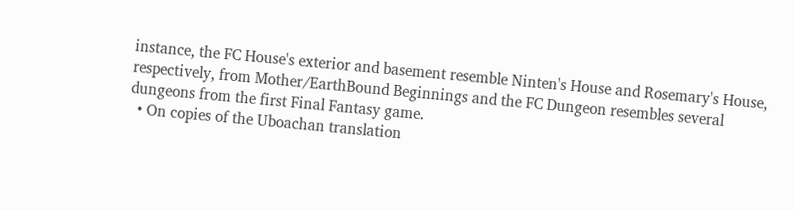instance, the FC House's exterior and basement resemble Ninten's House and Rosemary's House, respectively, from Mother/EarthBound Beginnings and the FC Dungeon resembles several dungeons from the first Final Fantasy game.
  • On copies of the Uboachan translation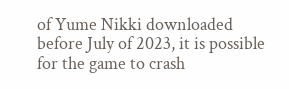of Yume Nikki downloaded before July of 2023, it is possible for the game to crash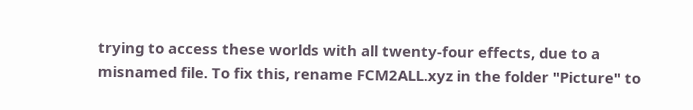trying to access these worlds with all twenty-four effects, due to a misnamed file. To fix this, rename FCM2ALL.xyz in the folder "Picture" to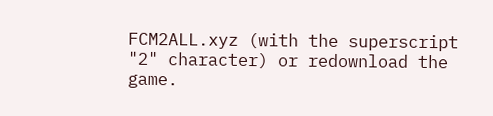FCM2ALL.xyz (with the superscript "2" character) or redownload the game.